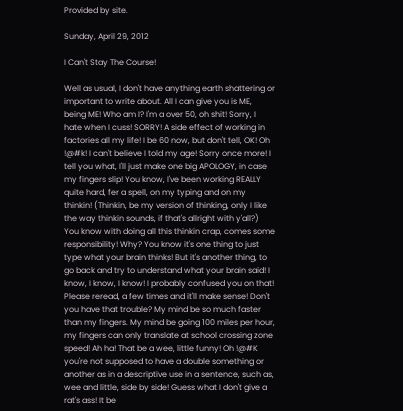Provided by site.

Sunday, April 29, 2012

I Can't Stay The Course!

Well as usual, I don't have anything earth shattering or important to write about. All I can give you is ME, being ME! Who am I? I'm a over 50, oh shit! Sorry, I hate when I cuss! SORRY! A side effect of working in factories all my life! I be 60 now, but don't tell, OK! Oh !@#k! I can't believe I told my age! Sorry once more! I tell you what, I'll just make one big APOLOGY, in case my fingers slip! You know, I've been working REALLY quite hard, fer a spell, on my typing and on my thinkin! (Thinkin, be my version of thinking, only I like the way thinkin sounds, if that's allright with y'all?) You know with doing all this thinkin crap, comes some responsibility! Why? You know it's one thing to just type what your brain thinks! But it's another thing, to go back and try to understand what your brain said! I know, I know, I know! I probably confused you on that! Please reread, a few times and it'll make sense! Don't you have that trouble? My mind be so much faster than my fingers. My mind be going 100 miles per hour, my fingers can only translate at school crossing zone speed! Ah ha! That be a wee, little funny! Oh !@#K you're not supposed to have a double something or another as in a descriptive use in a sentence, such as, wee and little, side by side! Guess what I don't give a rat's ass! It be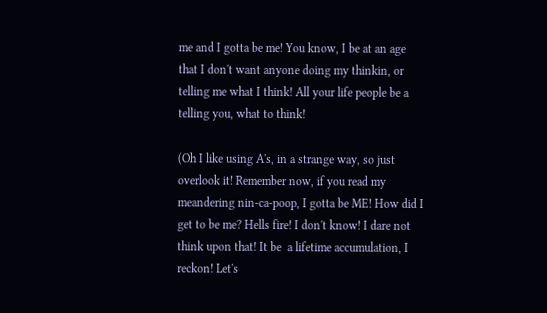me and I gotta be me! You know, I be at an age that I don't want anyone doing my thinkin, or telling me what I think! All your life people be a telling you, what to think!

(Oh I like using A's, in a strange way, so just overlook it! Remember now, if you read my meandering nin-ca-poop, I gotta be ME! How did I get to be me? Hells fire! I don't know! I dare not think upon that! It be  a lifetime accumulation, I reckon! Let's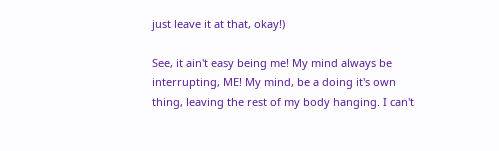just leave it at that, okay!)

See, it ain't easy being me! My mind always be interrupting, ME! My mind, be a doing it's own thing, leaving the rest of my body hanging. I can't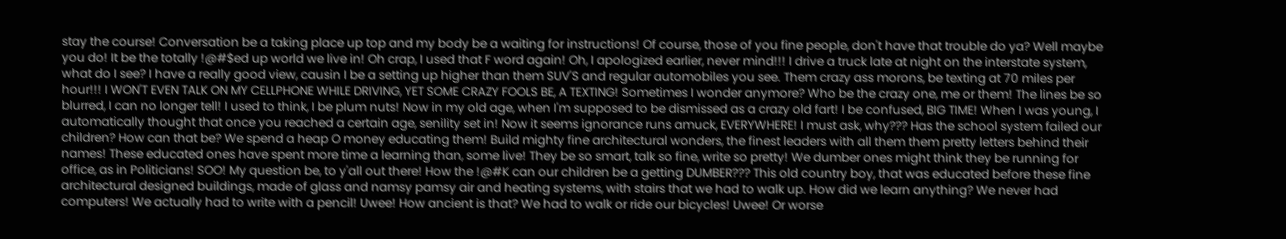stay the course! Conversation be a taking place up top and my body be a waiting for instructions! Of course, those of you fine people, don't have that trouble do ya? Well maybe you do! It be the totally !@#$ed up world we live in! Oh crap, I used that F word again! Oh, I apologized earlier, never mind!!! I drive a truck late at night on the interstate system, what do I see? I have a really good view, causin I be a setting up higher than them SUV'S and regular automobiles you see. Them crazy ass morons, be texting at 70 miles per hour!!! I WON'T EVEN TALK ON MY CELLPHONE WHILE DRIVING, YET SOME CRAZY FOOLS BE, A TEXTING! Sometimes I wonder anymore? Who be the crazy one, me or them! The lines be so blurred, I can no longer tell! I used to think, I be plum nuts! Now in my old age, when I'm supposed to be dismissed as a crazy old fart! I be confused, BIG TIME! When I was young, I automatically thought that once you reached a certain age, senility set in! Now it seems ignorance runs amuck, EVERYWHERE! I must ask, why??? Has the school system failed our children? How can that be? We spend a heap O money educating them! Build mighty fine architectural wonders, the finest leaders with all them them pretty letters behind their names! These educated ones have spent more time a learning than, some live! They be so smart, talk so fine, write so pretty! We dumber ones might think they be running for office, as in Politicians! SOO! My question be, to y'all out there! How the !@#K can our children be a getting DUMBER??? This old country boy, that was educated before these fine architectural designed buildings, made of glass and namsy pamsy air and heating systems, with stairs that we had to walk up. How did we learn anything? We never had computers! We actually had to write with a pencil! Uwee! How ancient is that? We had to walk or ride our bicycles! Uwee! Or worse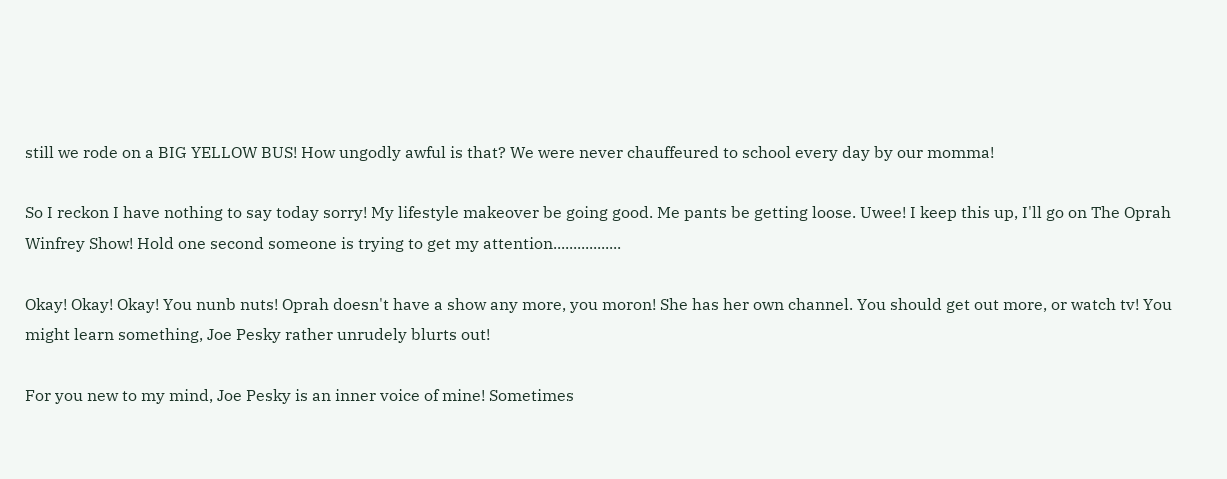still we rode on a BIG YELLOW BUS! How ungodly awful is that? We were never chauffeured to school every day by our momma!

So I reckon I have nothing to say today sorry! My lifestyle makeover be going good. Me pants be getting loose. Uwee! I keep this up, I'll go on The Oprah Winfrey Show! Hold one second someone is trying to get my attention.................

Okay! Okay! Okay! You nunb nuts! Oprah doesn't have a show any more, you moron! She has her own channel. You should get out more, or watch tv! You might learn something, Joe Pesky rather unrudely blurts out!

For you new to my mind, Joe Pesky is an inner voice of mine! Sometimes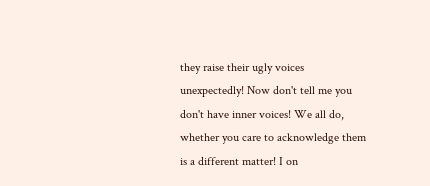they raise their ugly voices unexpectedly! Now don't tell me you don't have inner voices! We all do, whether you care to acknowledge them is a different matter! I on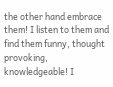the other hand embrace them! I listen to them and find them funny, thought provoking, knowledgeable! I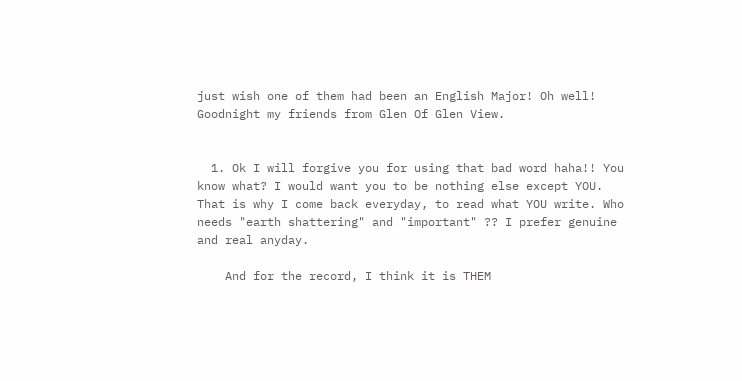just wish one of them had been an English Major! Oh well! Goodnight my friends from Glen Of Glen View.


  1. Ok I will forgive you for using that bad word haha!! You know what? I would want you to be nothing else except YOU. That is why I come back everyday, to read what YOU write. Who needs "earth shattering" and "important" ?? I prefer genuine and real anyday.

    And for the record, I think it is THEM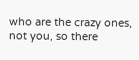who are the crazy ones, not you, so there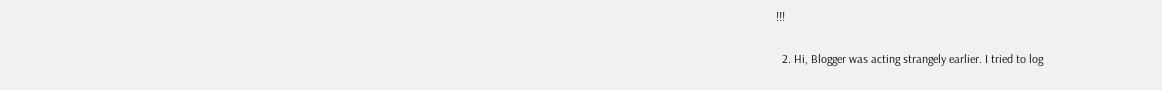!!!

  2. Hi, Blogger was acting strangely earlier. I tried to log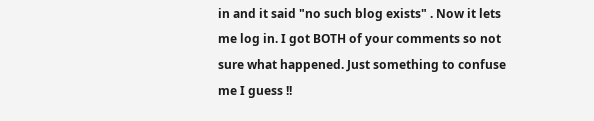in and it said "no such blog exists" . Now it lets me log in. I got BOTH of your comments so not sure what happened. Just something to confuse me I guess !!